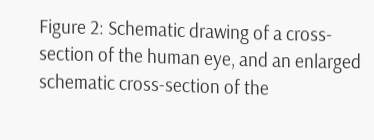Figure 2: Schematic drawing of a cross-section of the human eye, and an enlarged schematic cross-section of the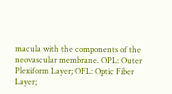macula with the components of the neovascular membrane. OPL: Outer Plexiform Layer; OFL: Optic Fiber Layer;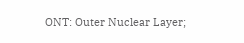ONT: Outer Nuclear Layer;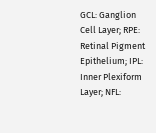GCL: Ganglion Cell Layer; RPE: Retinal Pigment Epithelium; IPL: Inner Plexiform Layer; NFL: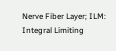Nerve Fiber Layer; ILM: Integral Limiting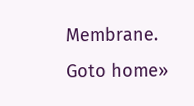Membrane.
Goto home»